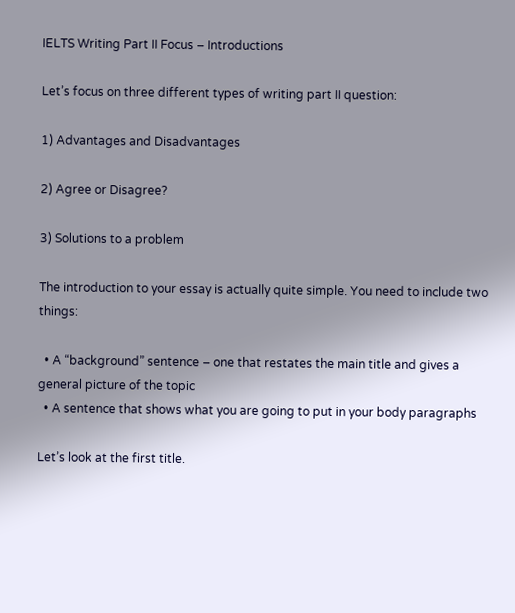IELTS Writing Part II Focus – Introductions

Let’s focus on three different types of writing part II question:

1) Advantages and Disadvantages

2) Agree or Disagree?

3) Solutions to a problem

The introduction to your essay is actually quite simple. You need to include two things:

  • A “background” sentence – one that restates the main title and gives a general picture of the topic
  • A sentence that shows what you are going to put in your body paragraphs

Let’s look at the first title.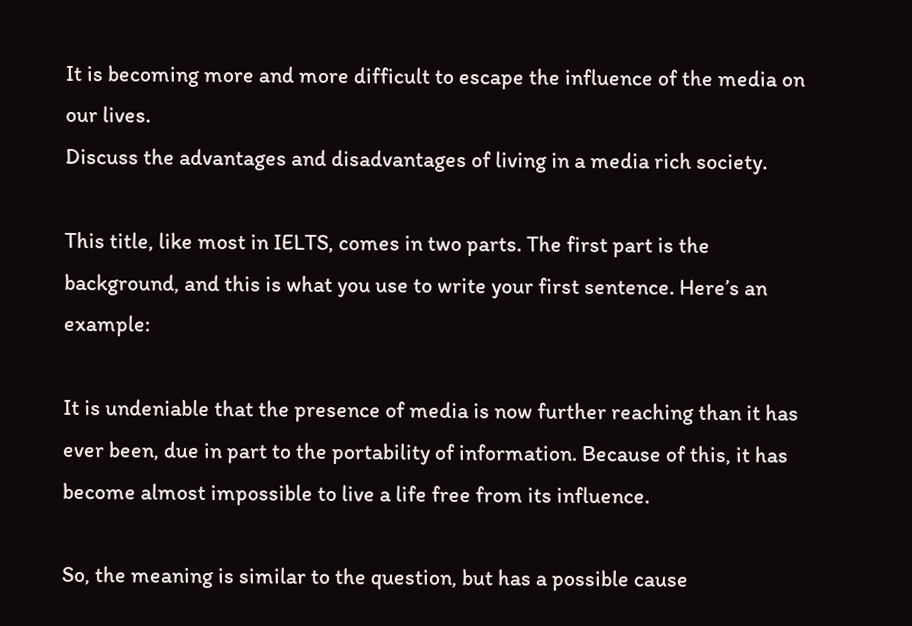It is becoming more and more difficult to escape the influence of the media on our lives.
Discuss the advantages and disadvantages of living in a media rich society.

This title, like most in IELTS, comes in two parts. The first part is the background, and this is what you use to write your first sentence. Here’s an example:

It is undeniable that the presence of media is now further reaching than it has ever been, due in part to the portability of information. Because of this, it has become almost impossible to live a life free from its influence.

So, the meaning is similar to the question, but has a possible cause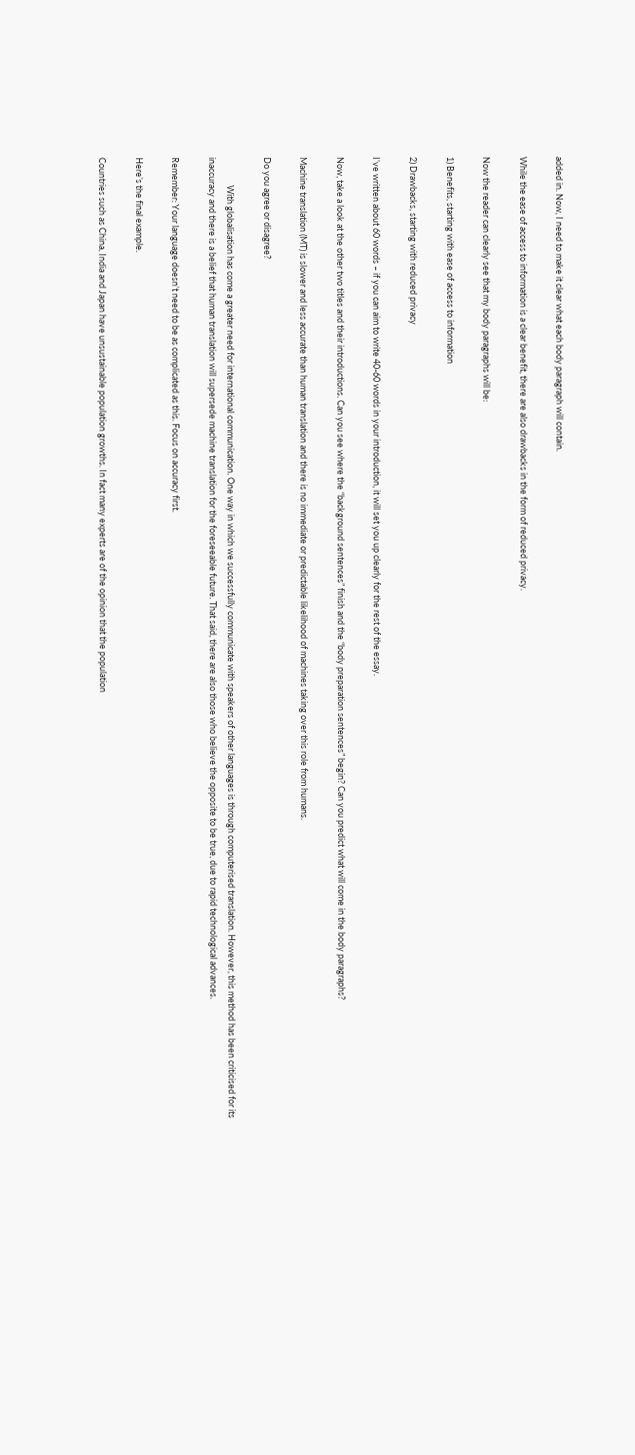added in. Now, I need to make it clear what each body paragraph will contain.

While the ease of access to information is a clear benefit, there are also drawbacks in the form of reduced privacy.

Now the reader can clearly see that my body paragraphs will be:

1) Benefits, starting with ease of access to information

2) Drawbacks, starting with reduced privacy

I’ve written about 60 words – if you can aim to write 40-60 words in your introduction, it will set you up clearly for the rest of the essay.

Now, take a look at the other two titles and their introductions. Can you see where the “background sentences” finish and the “body preparation sentences” begin? Can you predict what will come in the body paragraphs?

Machine translation (MT) is slower and less accurate than human translation and there is no immediate or predictable likelihood of machines taking over this role from humans.

Do you agree or disagree?

              With globalisation has come a greater need for international communication. One way in which we successfully communicate with speakers of other languages is through computerised translation. However, this method has been criticised for its inaccuracy and there is a belief that human translation will supersede machine translation for the foreseeable future. That said, there are also those who believe the opposite to be true, due to rapid technological advances.

Remember: Your language doesn’t need to be as complicated as this. Focus on accuracy first.

Here’s the final example.

Countries such as China, India and Japan have unsustainable population growths. In fact many experts are of the opinion that the population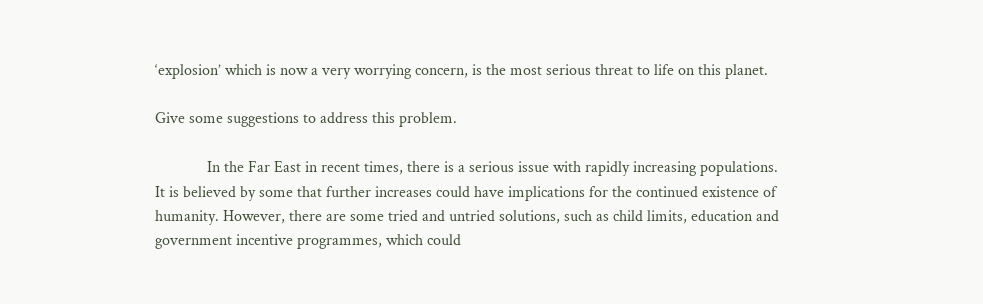‘explosion’ which is now a very worrying concern, is the most serious threat to life on this planet.

Give some suggestions to address this problem.

             In the Far East in recent times, there is a serious issue with rapidly increasing populations. It is believed by some that further increases could have implications for the continued existence of humanity. However, there are some tried and untried solutions, such as child limits, education and government incentive programmes, which could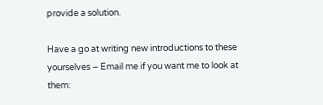provide a solution.

Have a go at writing new introductions to these yourselves – Email me if you want me to look at them: